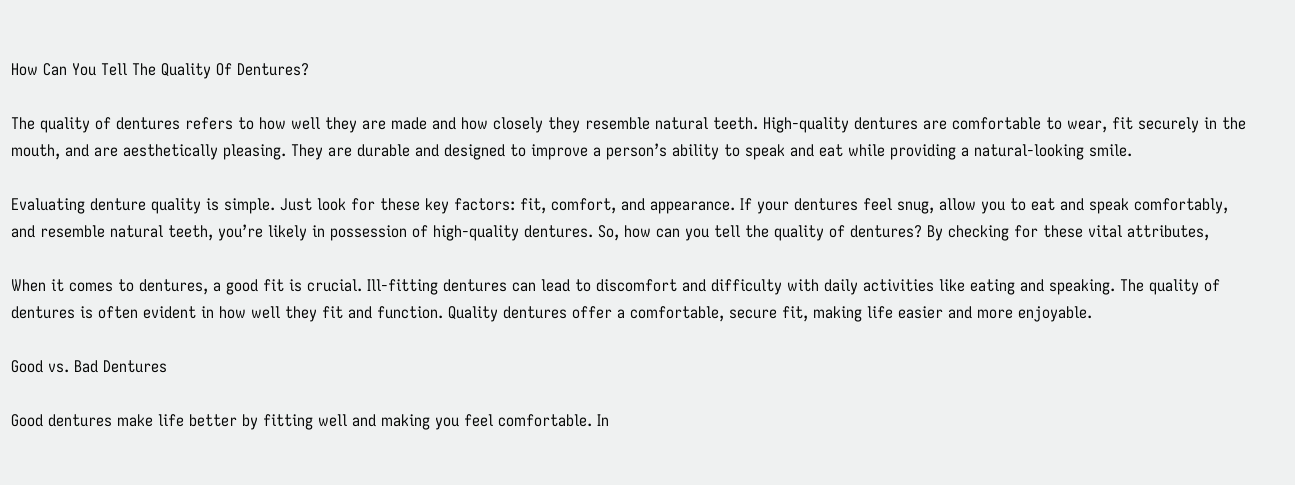How Can You Tell The Quality Of Dentures?

The quality of dentures refers to how well they are made and how closely they resemble natural teeth. High-quality dentures are comfortable to wear, fit securely in the mouth, and are aesthetically pleasing. They are durable and designed to improve a person’s ability to speak and eat while providing a natural-looking smile.

Evaluating denture quality is simple. Just look for these key factors: fit, comfort, and appearance. If your dentures feel snug, allow you to eat and speak comfortably, and resemble natural teeth, you’re likely in possession of high-quality dentures. So, how can you tell the quality of dentures? By checking for these vital attributes,

When it comes to dentures, a good fit is crucial. Ill-fitting dentures can lead to discomfort and difficulty with daily activities like eating and speaking. The quality of dentures is often evident in how well they fit and function. Quality dentures offer a comfortable, secure fit, making life easier and more enjoyable.

Good vs. Bad Dentures

Good dentures make life better by fitting well and making you feel comfortable. In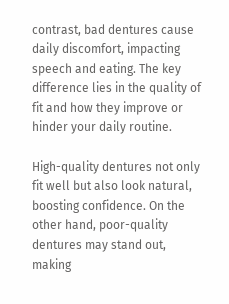contrast, bad dentures cause daily discomfort, impacting speech and eating. The key difference lies in the quality of fit and how they improve or hinder your daily routine.

High-quality dentures not only fit well but also look natural, boosting confidence. On the other hand, poor-quality dentures may stand out, making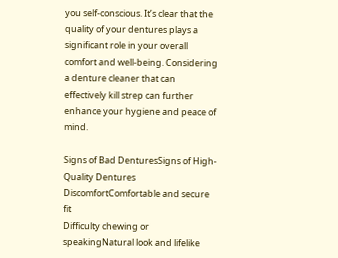you self-conscious. It’s clear that the quality of your dentures plays a significant role in your overall comfort and well-being. Considering a denture cleaner that can effectively kill strep can further enhance your hygiene and peace of mind.

Signs of Bad DenturesSigns of High-Quality Dentures
DiscomfortComfortable and secure fit
Difficulty chewing or speakingNatural look and lifelike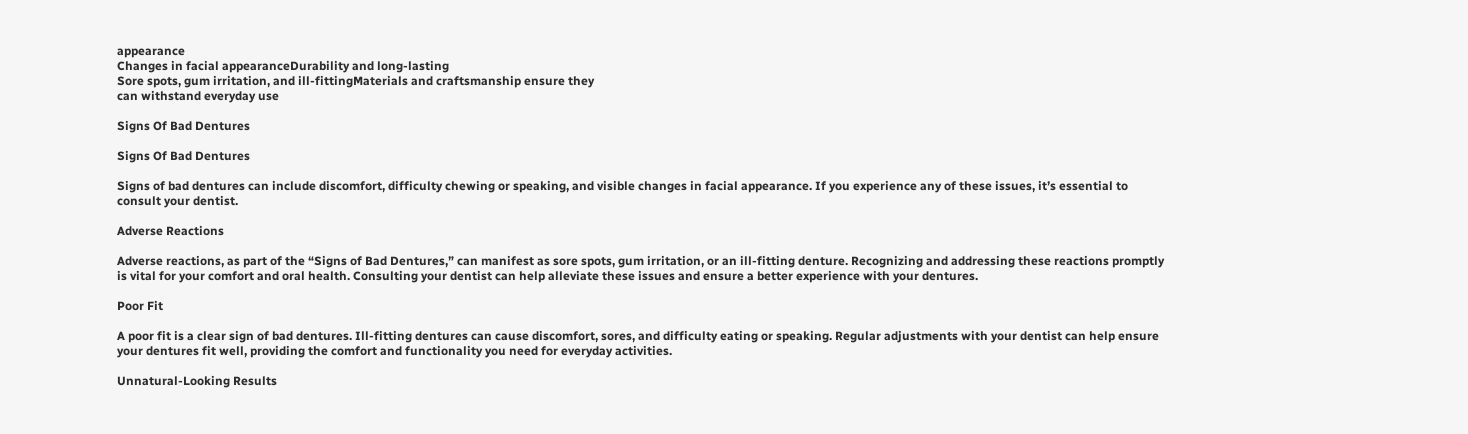appearance
Changes in facial appearanceDurability and long-lasting
Sore spots, gum irritation, and ill-fittingMaterials and craftsmanship ensure they
can withstand everyday use

Signs Of Bad Dentures

Signs Of Bad Dentures

Signs of bad dentures can include discomfort, difficulty chewing or speaking, and visible changes in facial appearance. If you experience any of these issues, it’s essential to consult your dentist.

Adverse Reactions

Adverse reactions, as part of the “Signs of Bad Dentures,” can manifest as sore spots, gum irritation, or an ill-fitting denture. Recognizing and addressing these reactions promptly is vital for your comfort and oral health. Consulting your dentist can help alleviate these issues and ensure a better experience with your dentures.

Poor Fit

A poor fit is a clear sign of bad dentures. Ill-fitting dentures can cause discomfort, sores, and difficulty eating or speaking. Regular adjustments with your dentist can help ensure your dentures fit well, providing the comfort and functionality you need for everyday activities.

Unnatural-Looking Results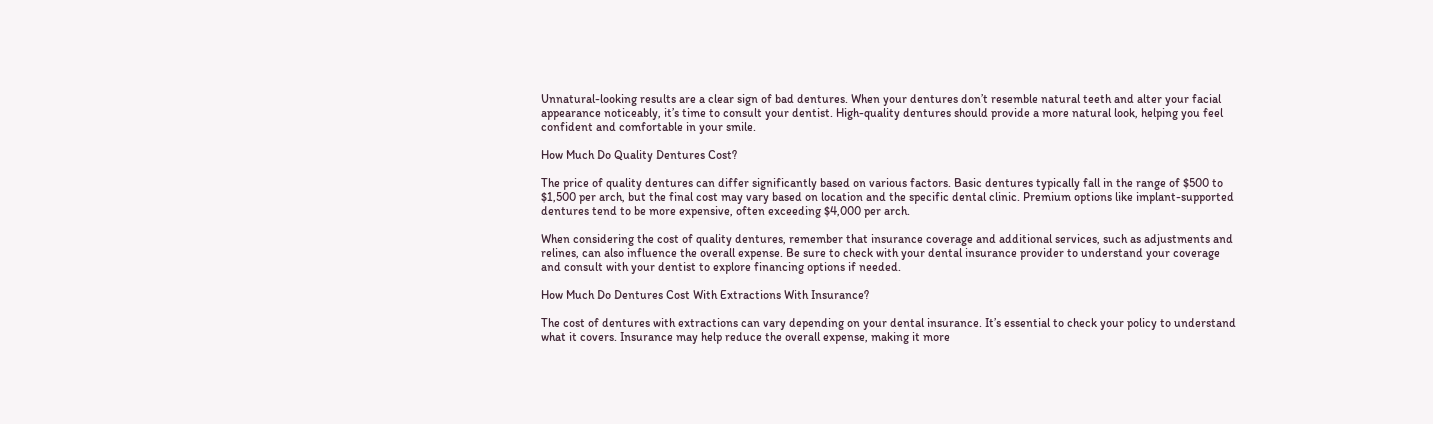Unnatural-looking results are a clear sign of bad dentures. When your dentures don’t resemble natural teeth and alter your facial appearance noticeably, it’s time to consult your dentist. High-quality dentures should provide a more natural look, helping you feel confident and comfortable in your smile.

How Much Do Quality Dentures Cost?

The price of quality dentures can differ significantly based on various factors. Basic dentures typically fall in the range of $500 to $1,500 per arch, but the final cost may vary based on location and the specific dental clinic. Premium options like implant-supported dentures tend to be more expensive, often exceeding $4,000 per arch.

When considering the cost of quality dentures, remember that insurance coverage and additional services, such as adjustments and relines, can also influence the overall expense. Be sure to check with your dental insurance provider to understand your coverage and consult with your dentist to explore financing options if needed.

How Much Do Dentures Cost With Extractions With Insurance?

The cost of dentures with extractions can vary depending on your dental insurance. It’s essential to check your policy to understand what it covers. Insurance may help reduce the overall expense, making it more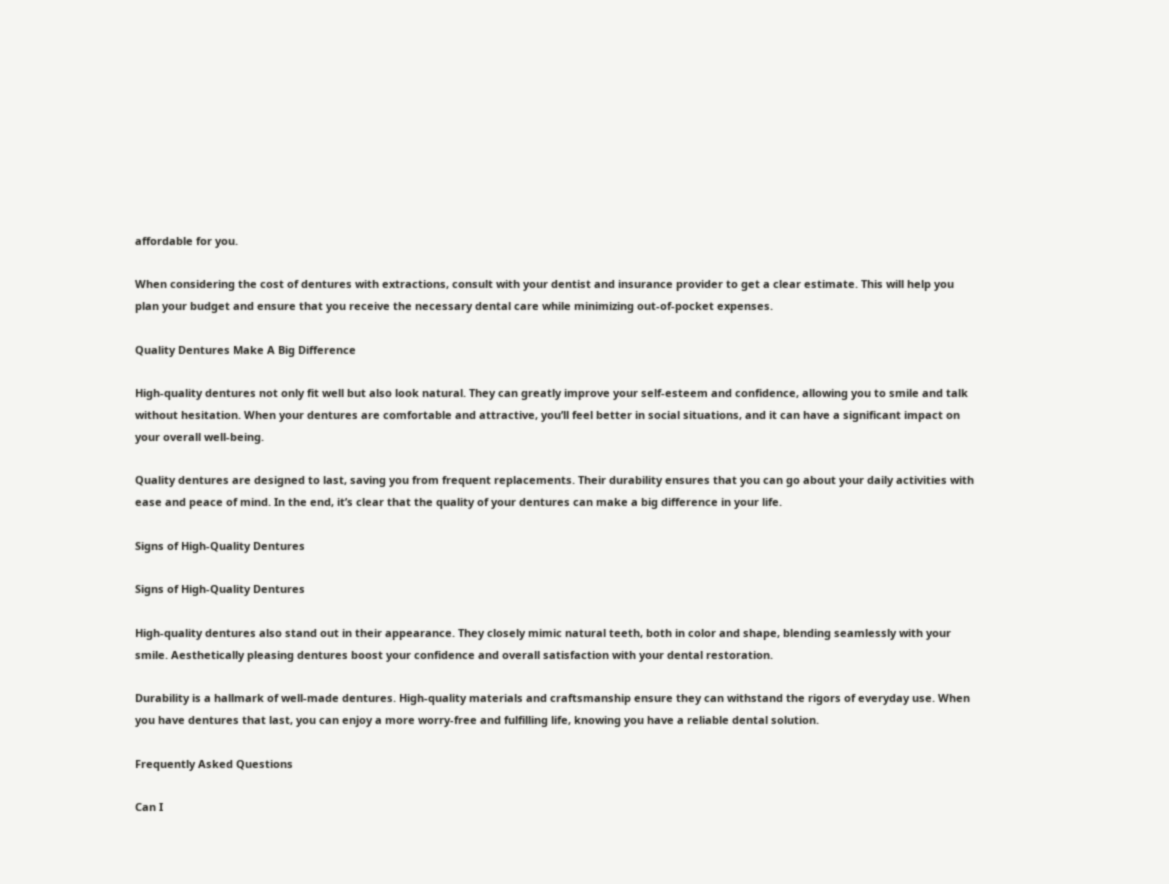affordable for you.

When considering the cost of dentures with extractions, consult with your dentist and insurance provider to get a clear estimate. This will help you plan your budget and ensure that you receive the necessary dental care while minimizing out-of-pocket expenses.

Quality Dentures Make A Big Difference

High-quality dentures not only fit well but also look natural. They can greatly improve your self-esteem and confidence, allowing you to smile and talk without hesitation. When your dentures are comfortable and attractive, you’ll feel better in social situations, and it can have a significant impact on your overall well-being.

Quality dentures are designed to last, saving you from frequent replacements. Their durability ensures that you can go about your daily activities with ease and peace of mind. In the end, it’s clear that the quality of your dentures can make a big difference in your life.

Signs of High-Quality Dentures

Signs of High-Quality Dentures

High-quality dentures also stand out in their appearance. They closely mimic natural teeth, both in color and shape, blending seamlessly with your smile. Aesthetically pleasing dentures boost your confidence and overall satisfaction with your dental restoration.

Durability is a hallmark of well-made dentures. High-quality materials and craftsmanship ensure they can withstand the rigors of everyday use. When you have dentures that last, you can enjoy a more worry-free and fulfilling life, knowing you have a reliable dental solution.

Frequently Asked Questions

Can I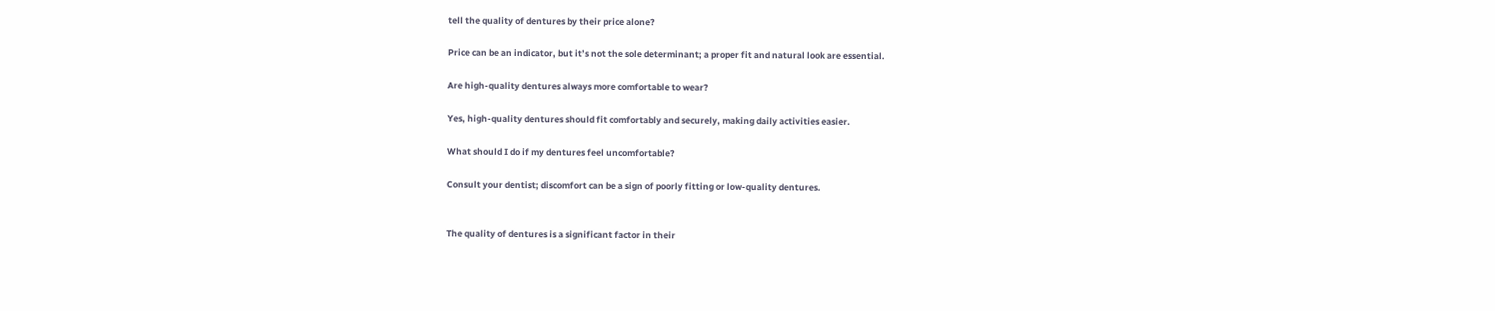tell the quality of dentures by their price alone?

Price can be an indicator, but it’s not the sole determinant; a proper fit and natural look are essential.

Are high-quality dentures always more comfortable to wear?

Yes, high-quality dentures should fit comfortably and securely, making daily activities easier.

What should I do if my dentures feel uncomfortable?

Consult your dentist; discomfort can be a sign of poorly fitting or low-quality dentures.


The quality of dentures is a significant factor in their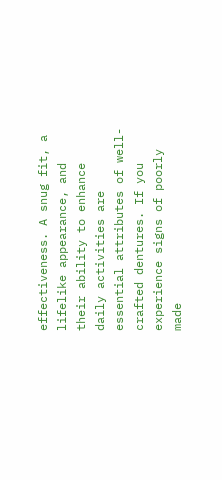effectiveness. A snug fit, a lifelike appearance, and their ability to enhance daily activities are essential attributes of well-crafted dentures. If you experience signs of poorly made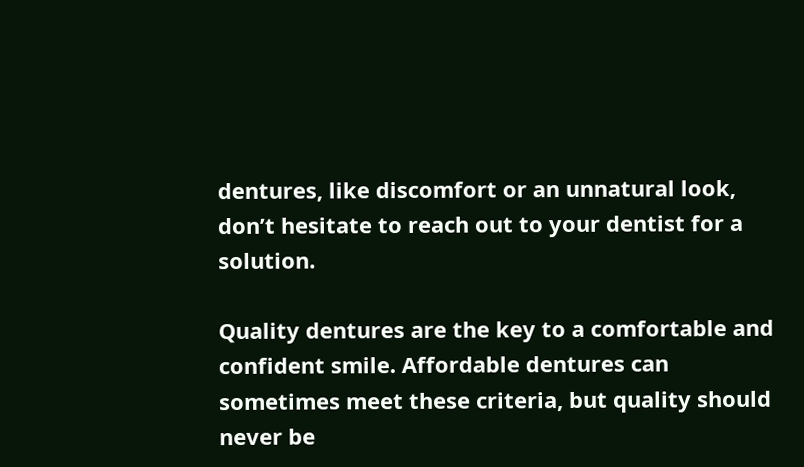dentures, like discomfort or an unnatural look, don’t hesitate to reach out to your dentist for a solution.

Quality dentures are the key to a comfortable and confident smile. Affordable dentures can sometimes meet these criteria, but quality should never be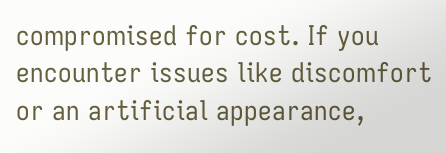compromised for cost. If you encounter issues like discomfort or an artificial appearance,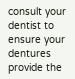consult your dentist to ensure your dentures provide the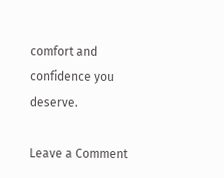comfort and confidence you deserve.

Leave a Comment